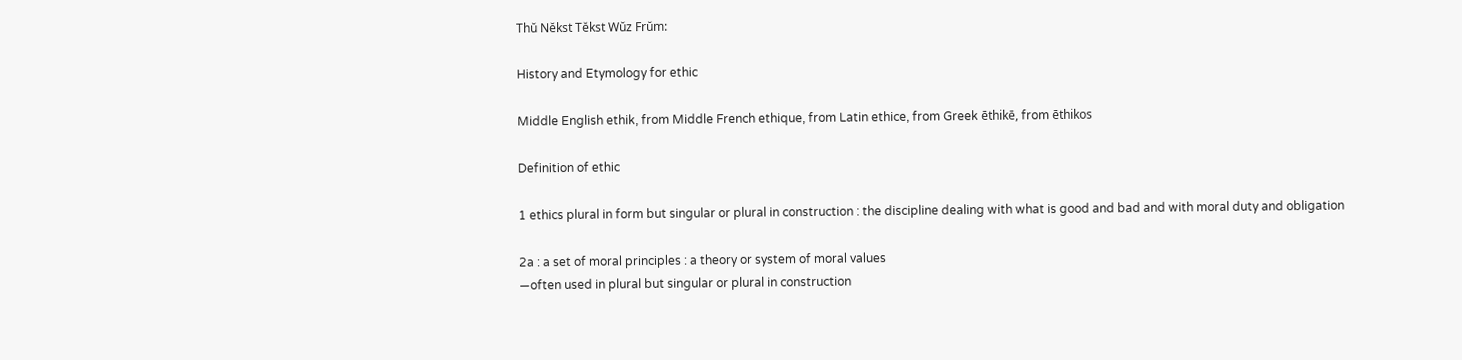Thŭ Nĕkst Tĕkst Wŭz Frŭm:

History and Etymology for ethic

Middle English ethik, from Middle French ethique, from Latin ethice, from Greek ēthikē, from ēthikos

Definition of ethic

1 ethics plural in form but singular or plural in construction : the discipline dealing with what is good and bad and with moral duty and obligation

2a : a set of moral principles : a theory or system of moral values
—often used in plural but singular or plural in construction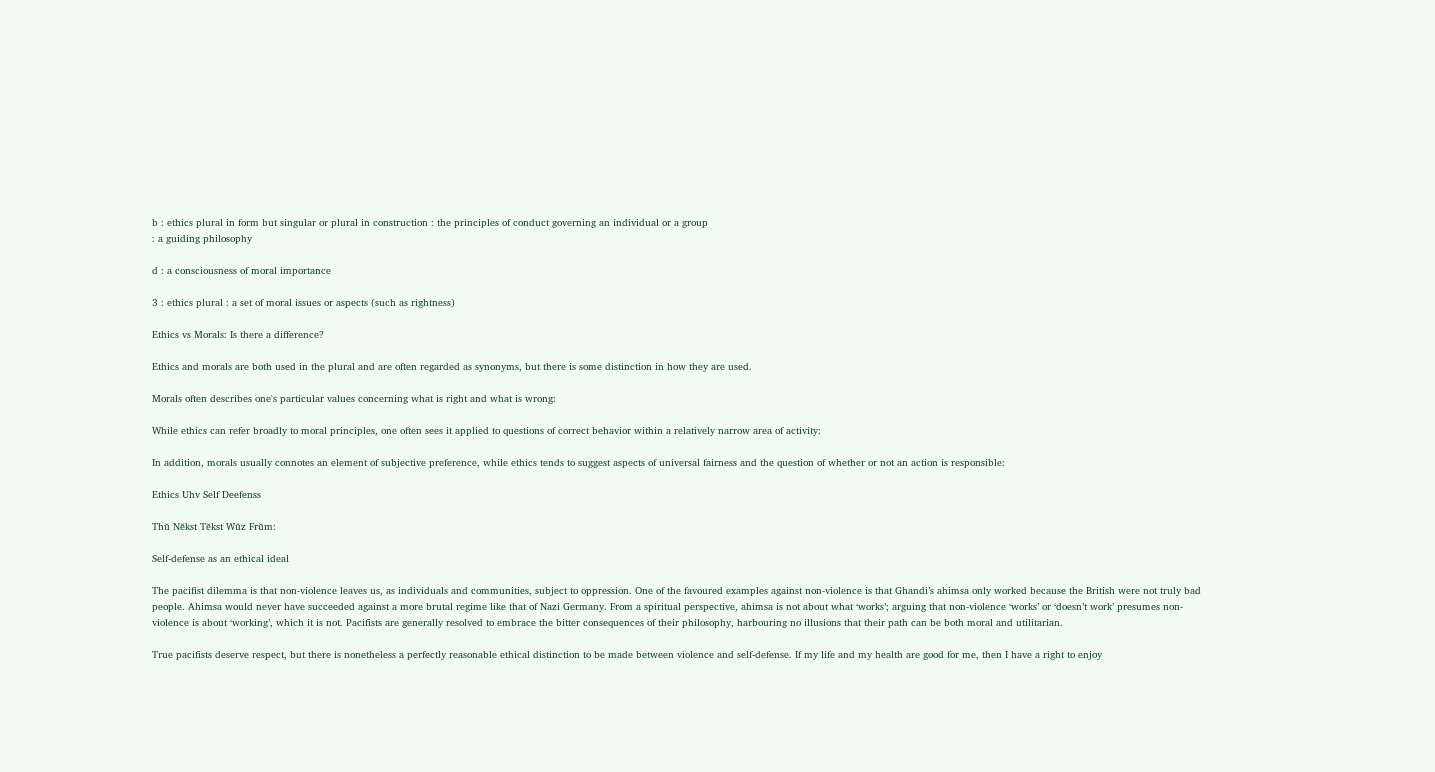b : ethics plural in form but singular or plural in construction : the principles of conduct governing an individual or a group
: a guiding philosophy

d : a consciousness of moral importance

3 : ethics plural : a set of moral issues or aspects (such as rightness)

Ethics vs Morals: Is there a difference?

Ethics and morals are both used in the plural and are often regarded as synonyms, but there is some distinction in how they are used.

Morals often describes one's particular values concerning what is right and what is wrong:

While ethics can refer broadly to moral principles, one often sees it applied to questions of correct behavior within a relatively narrow area of activity:

In addition, morals usually connotes an element of subjective preference, while ethics tends to suggest aspects of universal fairness and the question of whether or not an action is responsible:

Ethics Uhv Self Deefenss

Thŭ Nĕkst Tĕkst Wŭz Frŭm:

Self-defense as an ethical ideal

The pacifist dilemma is that non-violence leaves us, as individuals and communities, subject to oppression. One of the favoured examples against non-violence is that Ghandi’s ahimsa only worked because the British were not truly bad people. Ahimsa would never have succeeded against a more brutal regime like that of Nazi Germany. From a spiritual perspective, ahimsa is not about what ‘works’; arguing that non-violence ‘works’ or ‘doesn’t work’ presumes non-violence is about ‘working’, which it is not. Pacifists are generally resolved to embrace the bitter consequences of their philosophy, harbouring no illusions that their path can be both moral and utilitarian.

True pacifists deserve respect, but there is nonetheless a perfectly reasonable ethical distinction to be made between violence and self-defense. If my life and my health are good for me, then I have a right to enjoy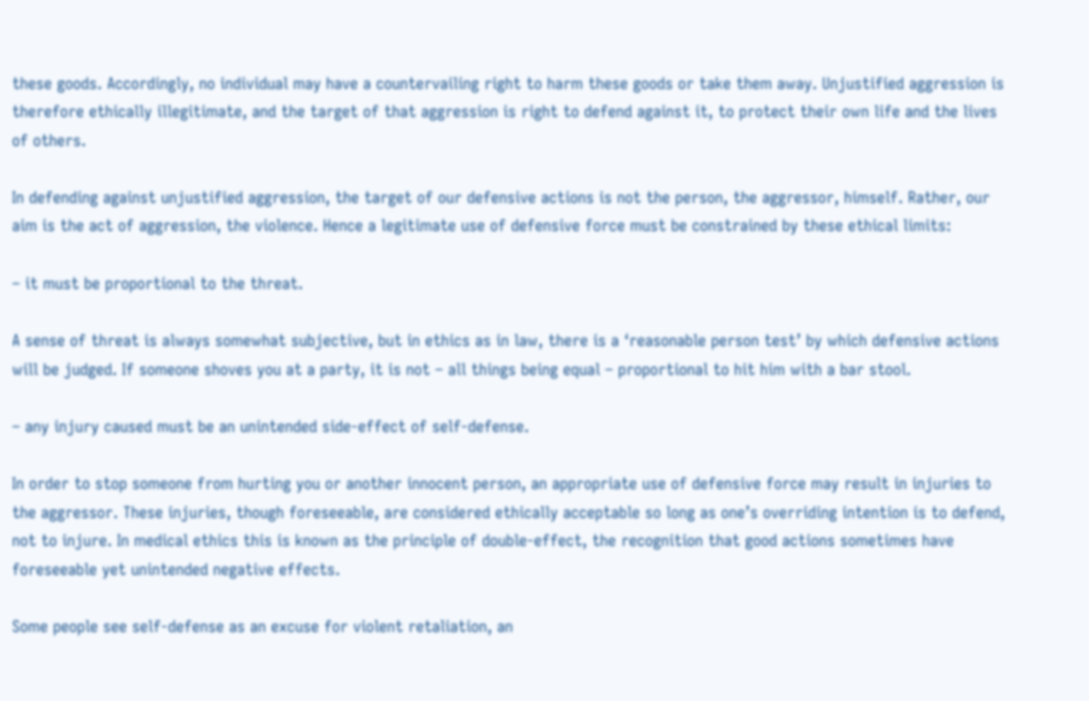these goods. Accordingly, no individual may have a countervailing right to harm these goods or take them away. Unjustified aggression is therefore ethically illegitimate, and the target of that aggression is right to defend against it, to protect their own life and the lives of others.

In defending against unjustified aggression, the target of our defensive actions is not the person, the aggressor, himself. Rather, our aim is the act of aggression, the violence. Hence a legitimate use of defensive force must be constrained by these ethical limits:

– it must be proportional to the threat.

A sense of threat is always somewhat subjective, but in ethics as in law, there is a ‘reasonable person test’ by which defensive actions will be judged. If someone shoves you at a party, it is not – all things being equal – proportional to hit him with a bar stool.

– any injury caused must be an unintended side-effect of self-defense.

In order to stop someone from hurting you or another innocent person, an appropriate use of defensive force may result in injuries to the aggressor. These injuries, though foreseeable, are considered ethically acceptable so long as one’s overriding intention is to defend, not to injure. In medical ethics this is known as the principle of double-effect, the recognition that good actions sometimes have foreseeable yet unintended negative effects.

Some people see self-defense as an excuse for violent retaliation, an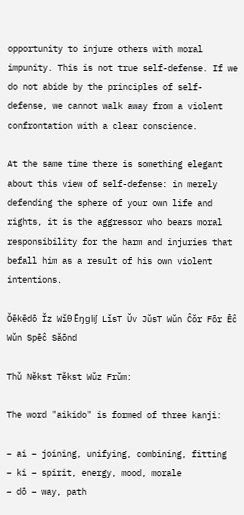opportunity to injure others with moral impunity. This is not true self-defense. If we do not abide by the principles of self-defense, we cannot walk away from a violent confrontation with a clear conscience.

At the same time there is something elegant about this view of self-defense: in merely defending the sphere of your own life and rights, it is the aggressor who bears moral responsibility for the harm and injuries that befall him as a result of his own violent intentions.

Ŏēkēdō Ĭz Wĭθ Ēŋgliʃ LĭsT Ŭv JŭsT Wŭn Ĉŏr Fōr Ēĉ Wŭn Spēĉ Săōnd

Thŭ Nĕkst Tĕkst Wŭz Frŭm:

The word "aikido" is formed of three kanji:

– ai – joining, unifying, combining, fitting
– ki – spirit, energy, mood, morale
– dō – way, path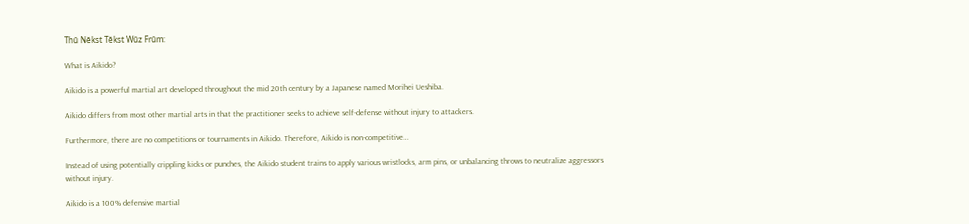Thŭ Nĕkst Tĕkst Wŭz Frŭm:

What is Aikido?

Aikido is a powerful martial art developed throughout the mid 20th century by a Japanese named Morihei Ueshiba.

Aikido differs from most other martial arts in that the practitioner seeks to achieve self-defense without injury to attackers.

Furthermore, there are no competitions or tournaments in Aikido. Therefore, Aikido is non-competitive…

Instead of using potentially crippling kicks or punches, the Aikido student trains to apply various wristlocks, arm pins, or unbalancing throws to neutralize aggressors without injury.

Aikido is a 100% defensive martial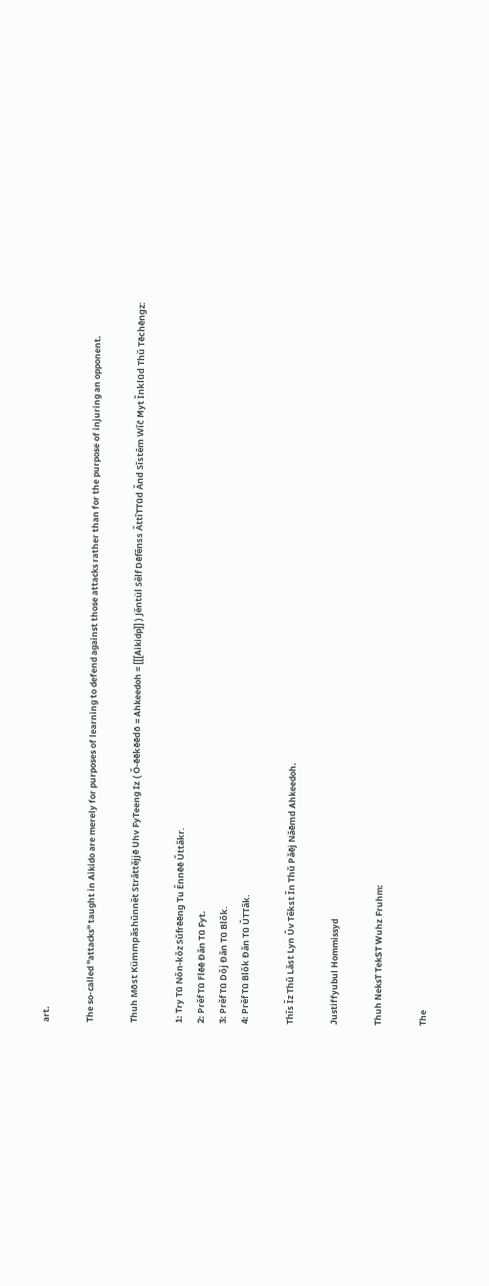art.

The so-called "attacks" taught in Aikido are merely for purposes of learning to defend against those attacks rather than for the purpose of injuring an opponent.

Thuh Mōst Kümmpăshŭnnĕt Străttĕjjē Uhv FyTeeng Iz ( Ŏ-ēēkēēdō = Ahkeedoh = [[[Aikidp]] ) Jĕntül Sĕlf Dēfĕnss ĂttĭTTūd Ănd Sĭstĕm Wĭĉ Myt Ĭnklūd Thŭ Tēchēngz:

1: Try Tū Nŏn-kŏz Sŭfrēēng Tu Ĕnnēē Ŭttăkr.
2: Prĕf Tū Flēē Ðăn Tū Fyt.
3: Prĕf Tū Dŏj Ðăn Tū Blŏk.
4: Prĕf Tū Blŏk Ðăn Tū ŬTTăk.

Thĭs Ĭz Thŭ Lăst Lyn Ŭv Tĕkst Ĭn Thŭ Păēj Năēmd Ahkeedoh.

Justiffyubul Hommissyd

Thuh NeksT TekST Wuhz Fruhm:

The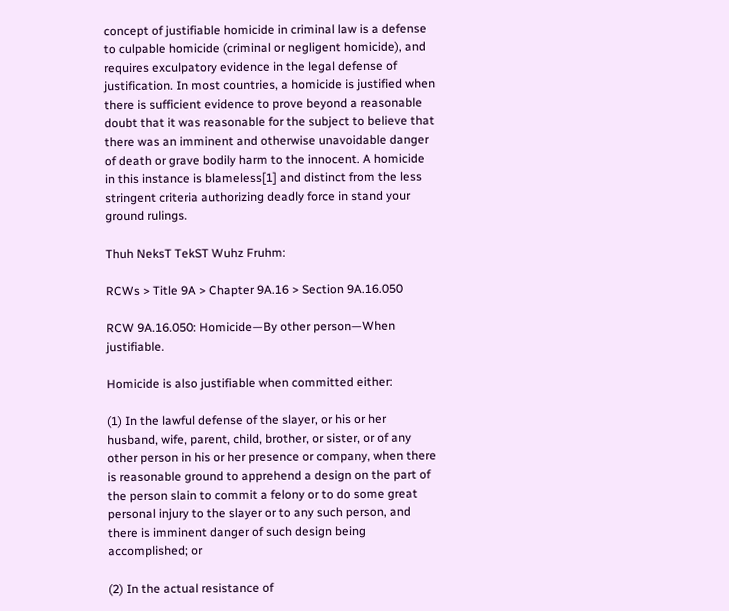concept of justifiable homicide in criminal law is a defense to culpable homicide (criminal or negligent homicide), and requires exculpatory evidence in the legal defense of justification. In most countries, a homicide is justified when there is sufficient evidence to prove beyond a reasonable doubt that it was reasonable for the subject to believe that there was an imminent and otherwise unavoidable danger of death or grave bodily harm to the innocent. A homicide in this instance is blameless[1] and distinct from the less stringent criteria authorizing deadly force in stand your ground rulings.

Thuh NeksT TekST Wuhz Fruhm:

RCWs > Title 9A > Chapter 9A.16 > Section 9A.16.050

RCW 9A.16.050: Homicide—By other person—When justifiable.

Homicide is also justifiable when committed either:

(1) In the lawful defense of the slayer, or his or her husband, wife, parent, child, brother, or sister, or of any other person in his or her presence or company, when there is reasonable ground to apprehend a design on the part of the person slain to commit a felony or to do some great personal injury to the slayer or to any such person, and there is imminent danger of such design being accomplished; or

(2) In the actual resistance of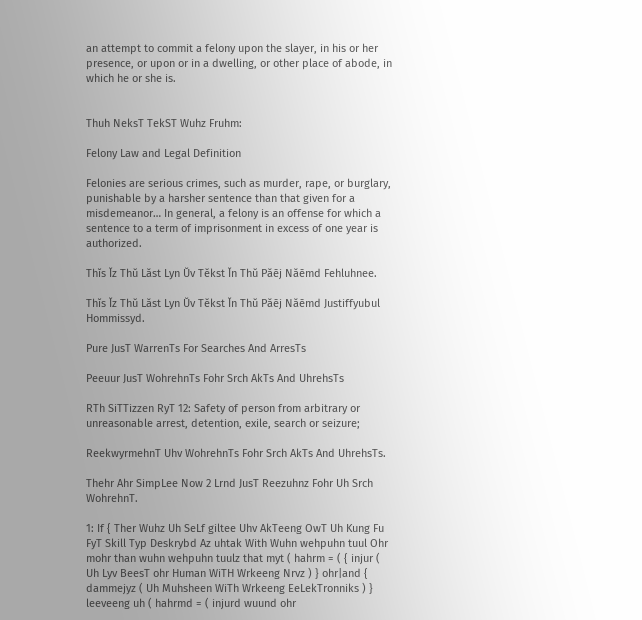an attempt to commit a felony upon the slayer, in his or her presence, or upon or in a dwelling, or other place of abode, in which he or she is.


Thuh NeksT TekST Wuhz Fruhm:

Felony Law and Legal Definition

Felonies are serious crimes, such as murder, rape, or burglary, punishable by a harsher sentence than that given for a misdemeanor… In general, a felony is an offense for which a sentence to a term of imprisonment in excess of one year is authorized.

Thĭs Ĭz Thŭ Lăst Lyn Ŭv Tĕkst Ĭn Thŭ Păēj Năēmd Fehluhnee.

Thĭs Ĭz Thŭ Lăst Lyn Ŭv Tĕkst Ĭn Thŭ Păēj Năēmd Justiffyubul Hommissyd.

Pure JusT WarrenTs For Searches And ArresTs

Peeuur JusT WohrehnTs Fohr Srch AkTs And UhrehsTs

RTh SiTTizzen RyT 12: Safety of person from arbitrary or unreasonable arrest, detention, exile, search or seizure;

ReekwyrmehnT Uhv WohrehnTs Fohr Srch AkTs And UhrehsTs.

Thehr Ahr SimpLee Now 2 Lrnd JusT Reezuhnz Fohr Uh Srch WohrehnT.

1: If { Ther Wuhz Uh SeLf giltee Uhv AkTeeng OwT Uh Kung Fu FyT Skill Typ Deskrybd Az uhtak With Wuhn wehpuhn tuul Ohr mohr than wuhn wehpuhn tuulz that myt ( hahrm = ( { injur ( Uh Lyv BeesT ohr Human WiTH Wrkeeng Nrvz ) } ohr|and { dammejyz ( Uh Muhsheen WiTh Wrkeeng EeLekTronniks ) } leeveeng uh ( hahrmd = ( injurd wuund ohr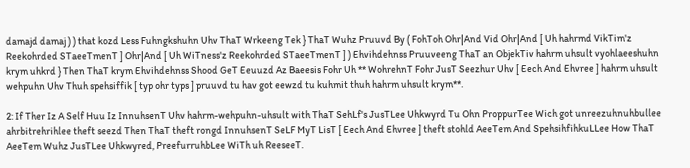damajd damaj ) ) that kozd Less Fuhngkshuhn Uhv ThaT Wrkeeng Tek } ThaT Wuhz Pruuvd By ( FohToh Ohr|And Vid Ohr|And [ Uh hahrmd VikTim'z Reekohrded STaeeTmenT ] Ohr|And [ Uh WiTness'z Reekohrded STaeeTmenT ] ) Ehvihdehnss Pruuveeng ThaT an ObjekTiv hahrm uhsult vyohlaeeshuhn krym uhkrd } Then ThaT krym Ehvihdehnss Shood GeT Eeuuzd Az Baeesis Fohr Uh ** WohrehnT Fohr JusT Seezhur Uhv [ Eech And Ehvree ] hahrm uhsult wehpuhn Uhv Thuh spehsiffik [ typ ohr typs ] pruuvd tu hav got eewzd tu kuhmit thuh hahrm uhsult krym**.

2: If Ther Iz A Self Huu Iz InnuhsenT Uhv hahrm-wehpuhn-uhsult with ThaT SehLf's JusTLee Uhkwyrd Tu Ohn ProppurTee Wich got unreezuhnuhbullee ahrbitrehrihlee theft seezd Then ThaT theft rongd InnuhsenT SeLF MyT LisT [ Eech And Ehvree ] theft stohld AeeTem And SpehsihfihkuLLee How ThaT AeeTem Wuhz JusTLee Uhkwyred, PreefurruhbLee WiTh uh ReeseeT.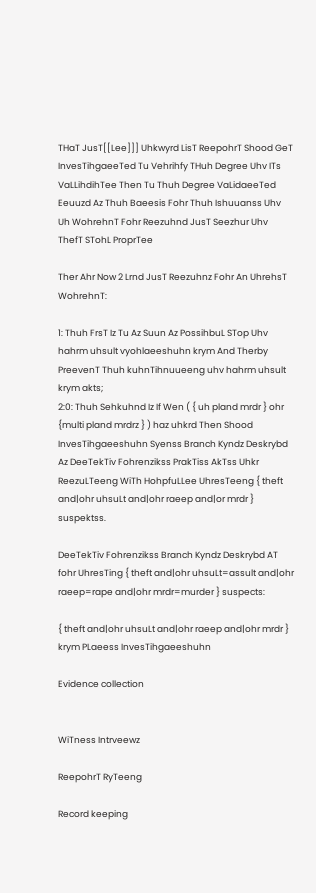THaT JusT[[Lee]]] Uhkwyrd LisT ReepohrT Shood GeT InvesTihgaeeTed Tu Vehrihfy THuh Degree Uhv ITs VaLLihdihTee Then Tu Thuh Degree VaLidaeeTed Eeuuzd Az Thuh Baeesis Fohr Thuh Ishuuanss Uhv Uh WohrehnT Fohr Reezuhnd JusT Seezhur Uhv ThefT STohL ProprTee

Ther Ahr Now 2 Lrnd JusT Reezuhnz Fohr An UhrehsT WohrehnT:

1: Thuh FrsT Iz Tu Az Suun Az PossihbuL STop Uhv hahrm uhsult vyohlaeeshuhn krym And Therby PreevenT Thuh kuhnTihnuueeng uhv hahrm uhsult krym akts;
2:0: Thuh Sehkuhnd Iz If Wen ( { uh pland mrdr } ohr {multi pland mrdrz } ) haz uhkrd Then Shood InvesTihgaeeshuhn Syenss Branch Kyndz Deskrybd Az DeeTekTiv Fohrenzikss PrakTiss AkTss Uhkr ReezuLTeeng WiTh HohpfuLLee UhresTeeng { theft and|ohr uhsuLt and|ohr raeep and|or mrdr } suspektss.

DeeTekTiv Fohrenzikss Branch Kyndz Deskrybd AT fohr UhresTing { theft and|ohr uhsuLt=assult and|ohr raeep=rape and|ohr mrdr=murder } suspects:

{ theft and|ohr uhsuLt and|ohr raeep and|ohr mrdr } krym PLaeess InvesTihgaeeshuhn

Evidence collection


WiTness Intrveewz

ReepohrT RyTeeng

Record keeping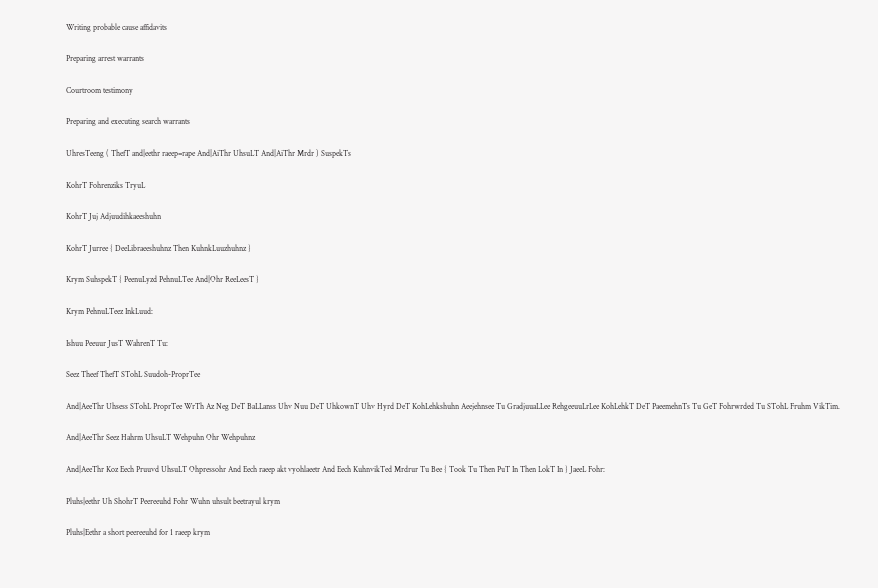Writing probable cause affidavits

Preparing arrest warrants

Courtroom testimony

Preparing and executing search warrants

UhresTeeng ( ThefT and|eethr raeep=rape And|AiThr UhsuLT And|AiThr Mrdr ) SuspekTs

KohrT Fohrenziks TryuL

KohrT Juj Adjuudihkaeeshuhn

KohrT Jurree { DeeLibraeeshuhnz Then KuhnkLuuzhuhnz }

Krym SuhspekT { PeenuLyzd PehnuLTee And|Ohr ReeLeesT }

Krym PehnuLTeez InkLuud:

Ishuu Peeuur JusT WahrenT Tu:

Seez Theef ThefT STohL Suudoh-ProprTee

And|AeeThr Uhsess STohL ProprTee WrTh Az Neg DeT BaLLanss Uhv Nuu DeT UhkownT Uhv Hyrd DeT KohLehkshuhn Aeejehnsee Tu GradjuuaLLee RehgeeuuLrLee KohLehkT DeT PaeemehnTs Tu GeT Fohrwrded Tu STohL Fruhm VikTim.

And|AeeThr Seez Hahrm UhsuLT Wehpuhn Ohr Wehpuhnz

And|AeeThr Koz Eech Pruuvd UhsuLT Ohpressohr And Eech raeep akt vyohlaeetr And Eech KuhnvikTed Mrdrur Tu Bee { Took Tu Then PuT In Then LokT In } JaeeL Fohr:

Pluhs|eethr Uh ShohrT Peereeuhd Fohr Wuhn uhsult beetrayul krym

Pluhs|Eethr a short peereeuhd for 1 raeep krym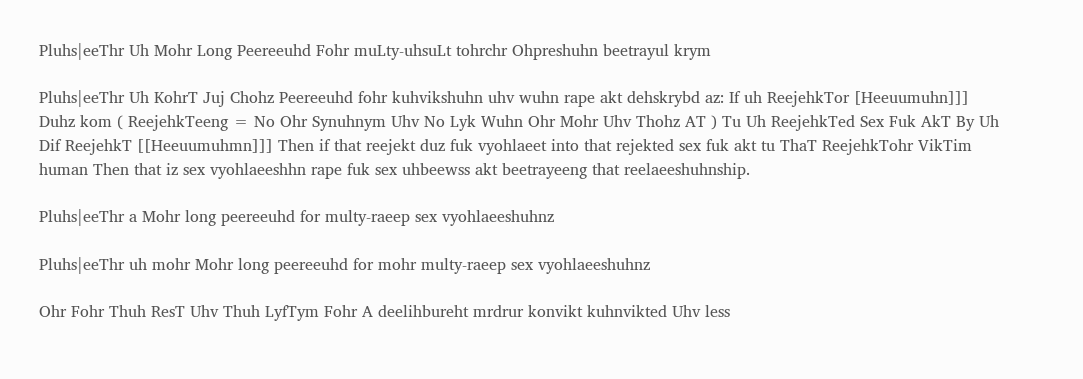Pluhs|eeThr Uh Mohr Long Peereeuhd Fohr muLty-uhsuLt tohrchr Ohpreshuhn beetrayul krym

Pluhs|eeThr Uh KohrT Juj Chohz Peereeuhd fohr kuhvikshuhn uhv wuhn rape akt dehskrybd az: If uh ReejehkTor [Heeuumuhn]]] Duhz kom ( ReejehkTeeng = No Ohr Synuhnym Uhv No Lyk Wuhn Ohr Mohr Uhv Thohz AT ) Tu Uh ReejehkTed Sex Fuk AkT By Uh Dif ReejehkT [[Heeuumuhmn]]] Then if that reejekt duz fuk vyohlaeet into that rejekted sex fuk akt tu ThaT ReejehkTohr VikTim human Then that iz sex vyohlaeeshhn rape fuk sex uhbeewss akt beetrayeeng that reelaeeshuhnship.

Pluhs|eeThr a Mohr long peereeuhd for multy-raeep sex vyohlaeeshuhnz

Pluhs|eeThr uh mohr Mohr long peereeuhd for mohr multy-raeep sex vyohlaeeshuhnz

Ohr Fohr Thuh ResT Uhv Thuh LyfTym Fohr A deelihbureht mrdrur konvikt kuhnvikted Uhv less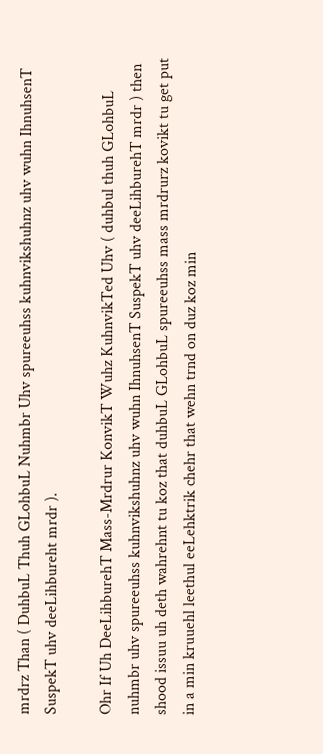mrdrz Than ( DuhbuL Thuh GLohbuL Nuhmbr Uhv spureeuhss kuhnvikshuhnz uhv wuhn IhnuhsenT SuspekT uhv deeLihbureht mrdr ).

Ohr If Uh DeeLihburehT Mass-Mrdrur KonvikT Wuhz KuhnvikTed Uhv ( duhbul thuh GLohbuL nuhmbr uhv spureeuhss kuhnvikshuhnz uhv wuhn IhnuhsenT SuspekT uhv deeLihburehT mrdr ) then shood issuu uh deth wahrehnt tu koz that duhbuL GLohbuL spureeuhss mass mrdrurz kovikt tu get put in a min kruuehl leethul eeLehktrik chehr that wehn trnd on duz koz min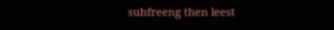suhfreeng then leest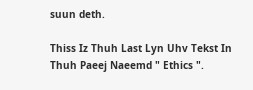suun deth.

Thiss Iz Thuh Last Lyn Uhv Tekst In Thuh Paeej Naeemd " Ethics ".